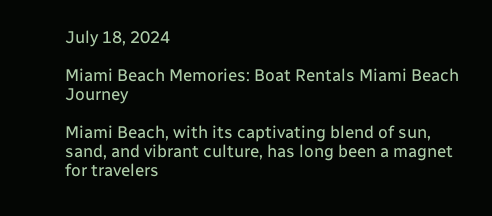July 18, 2024

Miami Beach Memories: Boat Rentals Miami Beach Journey

Miami Beach, with its captivating blend of sun, sand, and vibrant culture, has long been a magnet for travelers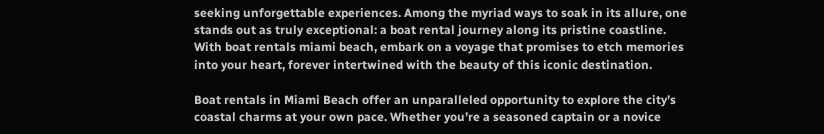seeking unforgettable experiences. Among the myriad ways to soak in its allure, one stands out as truly exceptional: a boat rental journey along its pristine coastline. With boat rentals miami beach, embark on a voyage that promises to etch memories into your heart, forever intertwined with the beauty of this iconic destination.

Boat rentals in Miami Beach offer an unparalleled opportunity to explore the city’s coastal charms at your own pace. Whether you’re a seasoned captain or a novice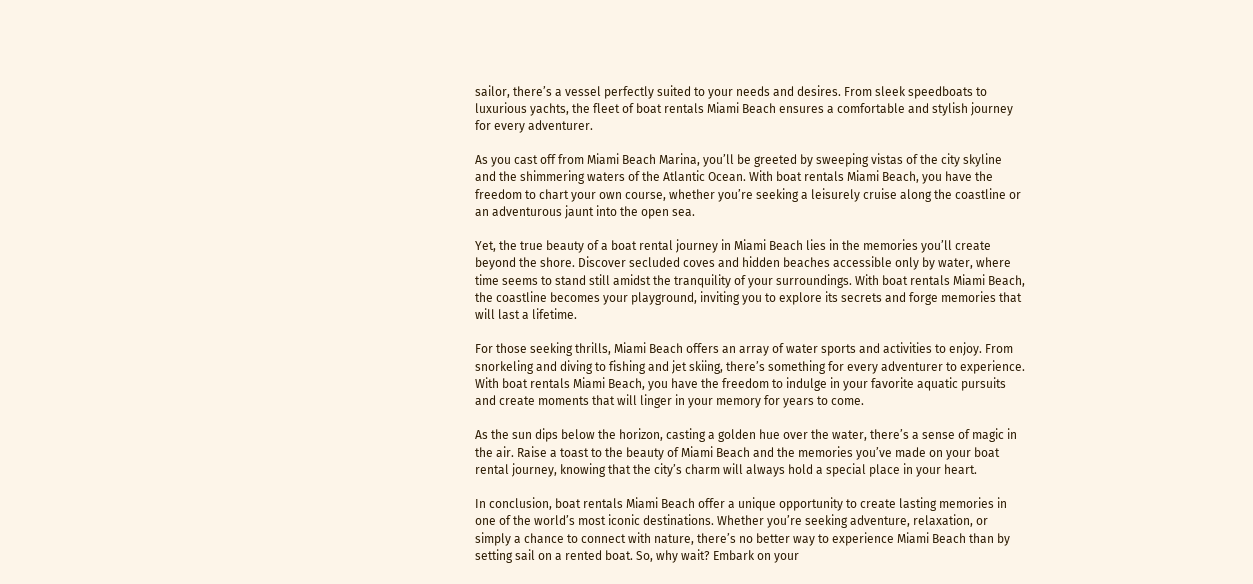sailor, there’s a vessel perfectly suited to your needs and desires. From sleek speedboats to luxurious yachts, the fleet of boat rentals Miami Beach ensures a comfortable and stylish journey for every adventurer.

As you cast off from Miami Beach Marina, you’ll be greeted by sweeping vistas of the city skyline and the shimmering waters of the Atlantic Ocean. With boat rentals Miami Beach, you have the freedom to chart your own course, whether you’re seeking a leisurely cruise along the coastline or an adventurous jaunt into the open sea.

Yet, the true beauty of a boat rental journey in Miami Beach lies in the memories you’ll create beyond the shore. Discover secluded coves and hidden beaches accessible only by water, where time seems to stand still amidst the tranquility of your surroundings. With boat rentals Miami Beach, the coastline becomes your playground, inviting you to explore its secrets and forge memories that will last a lifetime.

For those seeking thrills, Miami Beach offers an array of water sports and activities to enjoy. From snorkeling and diving to fishing and jet skiing, there’s something for every adventurer to experience. With boat rentals Miami Beach, you have the freedom to indulge in your favorite aquatic pursuits and create moments that will linger in your memory for years to come.

As the sun dips below the horizon, casting a golden hue over the water, there’s a sense of magic in the air. Raise a toast to the beauty of Miami Beach and the memories you’ve made on your boat rental journey, knowing that the city’s charm will always hold a special place in your heart.

In conclusion, boat rentals Miami Beach offer a unique opportunity to create lasting memories in one of the world’s most iconic destinations. Whether you’re seeking adventure, relaxation, or simply a chance to connect with nature, there’s no better way to experience Miami Beach than by setting sail on a rented boat. So, why wait? Embark on your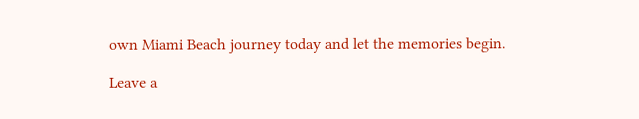own Miami Beach journey today and let the memories begin.

Leave a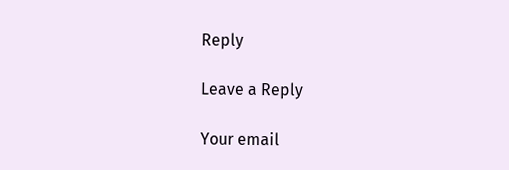Reply

Leave a Reply

Your email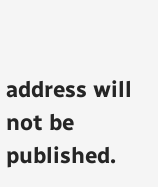address will not be published.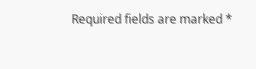Required fields are marked *